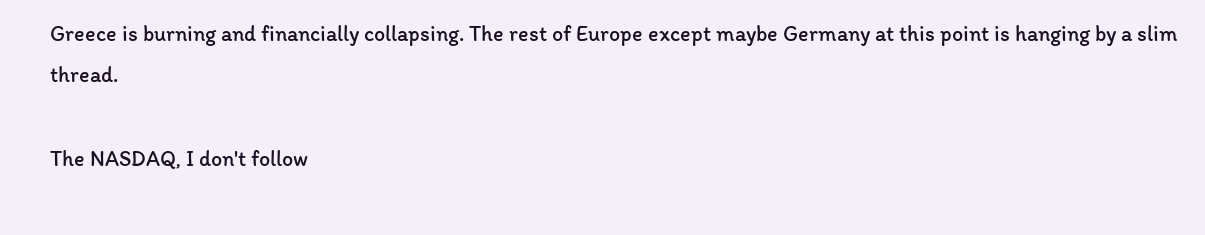Greece is burning and financially collapsing. The rest of Europe except maybe Germany at this point is hanging by a slim thread.

The NASDAQ, I don't follow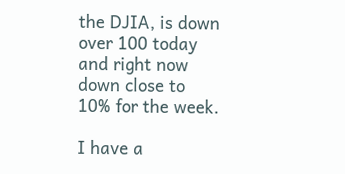the DJIA, is down over 100 today and right now down close to 10% for the week.

I have a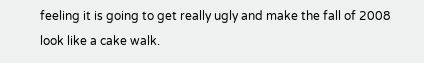feeling it is going to get really ugly and make the fall of 2008 look like a cake walk.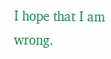I hope that I am wrong.